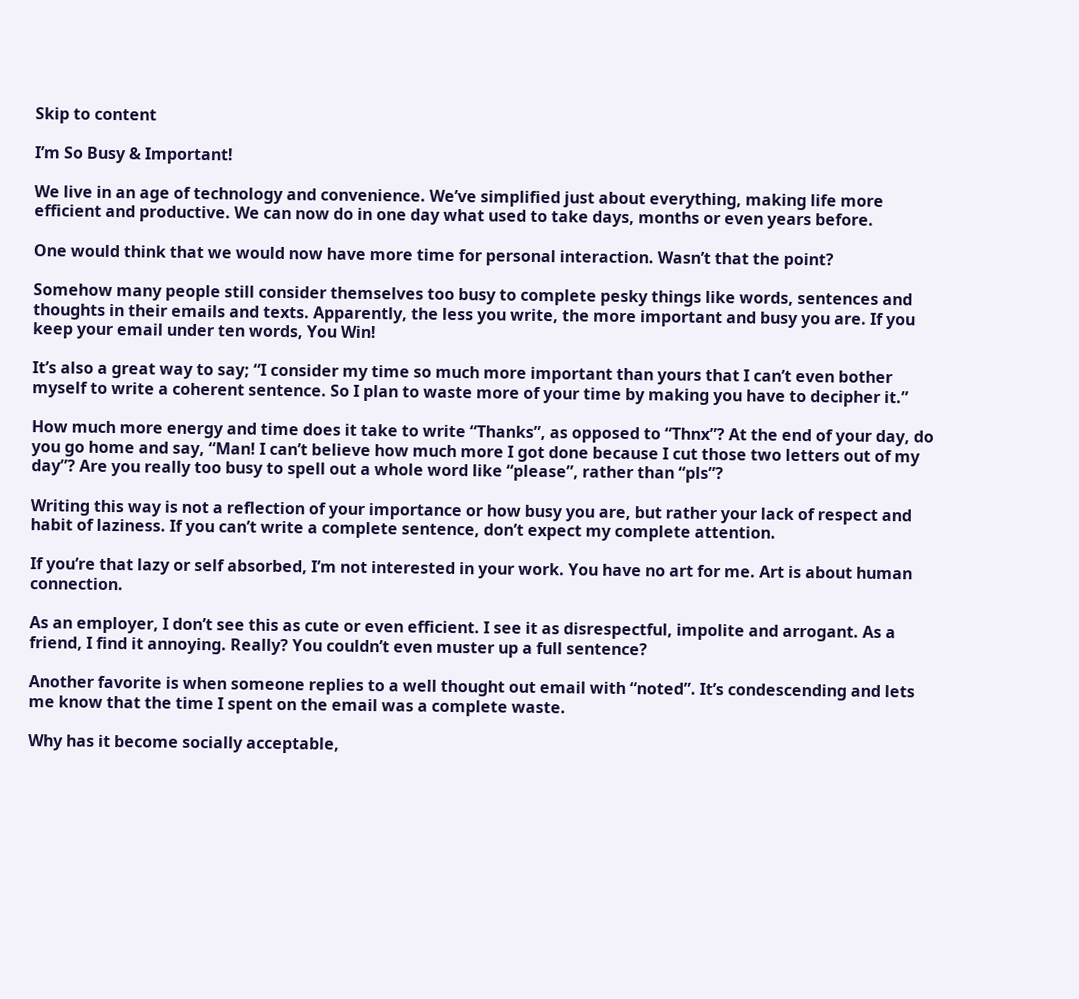Skip to content

I’m So Busy & Important!

We live in an age of technology and convenience. We’ve simplified just about everything, making life more efficient and productive. We can now do in one day what used to take days, months or even years before.

One would think that we would now have more time for personal interaction. Wasn’t that the point?

Somehow many people still consider themselves too busy to complete pesky things like words, sentences and thoughts in their emails and texts. Apparently, the less you write, the more important and busy you are. If you keep your email under ten words, You Win!

It’s also a great way to say; “I consider my time so much more important than yours that I can’t even bother myself to write a coherent sentence. So I plan to waste more of your time by making you have to decipher it.”

How much more energy and time does it take to write “Thanks”, as opposed to “Thnx”? At the end of your day, do you go home and say, “Man! I can’t believe how much more I got done because I cut those two letters out of my day”? Are you really too busy to spell out a whole word like “please”, rather than “pls”?

Writing this way is not a reflection of your importance or how busy you are, but rather your lack of respect and habit of laziness. If you can’t write a complete sentence, don’t expect my complete attention.

If you’re that lazy or self absorbed, I’m not interested in your work. You have no art for me. Art is about human connection.

As an employer, I don’t see this as cute or even efficient. I see it as disrespectful, impolite and arrogant. As a friend, I find it annoying. Really? You couldn’t even muster up a full sentence?

Another favorite is when someone replies to a well thought out email with “noted”. It’s condescending and lets me know that the time I spent on the email was a complete waste.

Why has it become socially acceptable,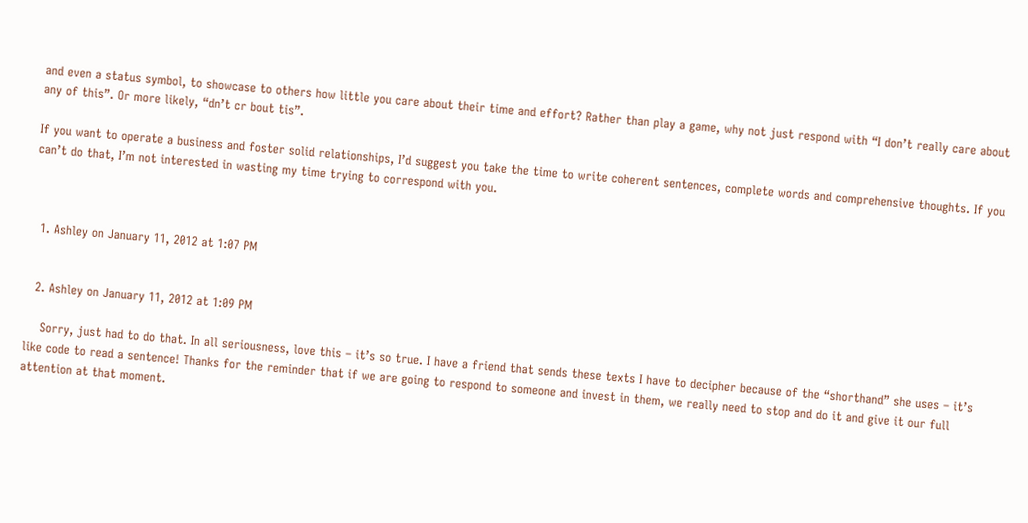and even a status symbol, to showcase to others how little you care about their time and effort? Rather than play a game, why not just respond with “I don’t really care about any of this”. Or more likely, “dn’t cr bout tis”.

If you want to operate a business and foster solid relationships, I’d suggest you take the time to write coherent sentences, complete words and comprehensive thoughts. If you can’t do that, I’m not interested in wasting my time trying to correspond with you.



  1. Ashley on January 11, 2012 at 1:07 PM


  2. Ashley on January 11, 2012 at 1:09 PM

    Sorry, just had to do that. In all seriousness, love this – it’s so true. I have a friend that sends these texts I have to decipher because of the “shorthand” she uses – it’s like code to read a sentence! Thanks for the reminder that if we are going to respond to someone and invest in them, we really need to stop and do it and give it our full attention at that moment.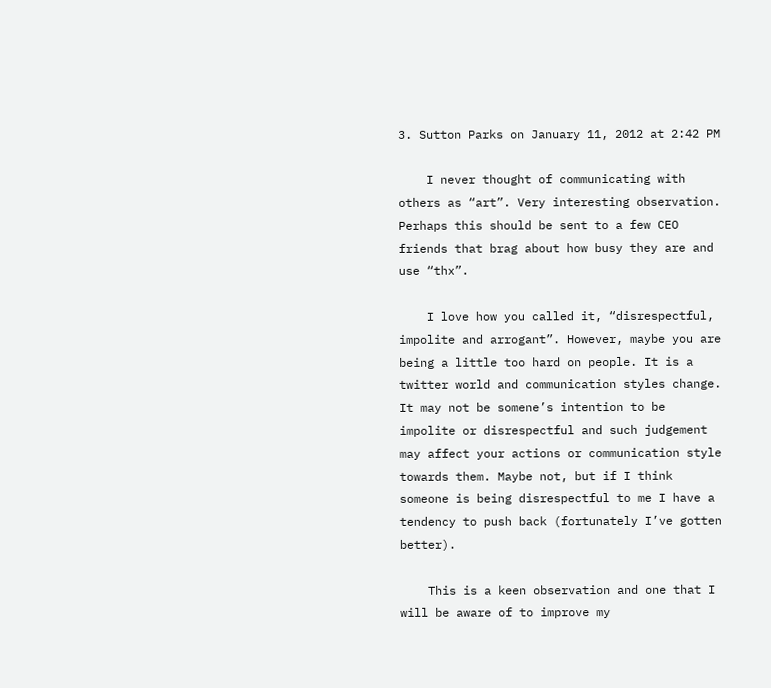3. Sutton Parks on January 11, 2012 at 2:42 PM

    I never thought of communicating with others as “art”. Very interesting observation. Perhaps this should be sent to a few CEO friends that brag about how busy they are and use “thx”.

    I love how you called it, “disrespectful, impolite and arrogant”. However, maybe you are being a little too hard on people. It is a twitter world and communication styles change. It may not be somene’s intention to be impolite or disrespectful and such judgement may affect your actions or communication style towards them. Maybe not, but if I think someone is being disrespectful to me I have a tendency to push back (fortunately I’ve gotten better).

    This is a keen observation and one that I will be aware of to improve my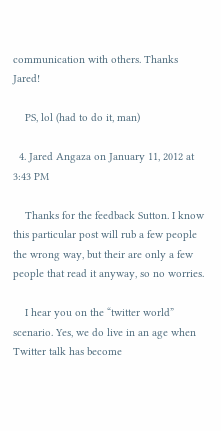communication with others. Thanks Jared!

    PS, lol (had to do it, man)

  4. Jared Angaza on January 11, 2012 at 3:43 PM

    Thanks for the feedback Sutton. I know this particular post will rub a few people the wrong way, but their are only a few people that read it anyway, so no worries.

    I hear you on the “twitter world” scenario. Yes, we do live in an age when Twitter talk has become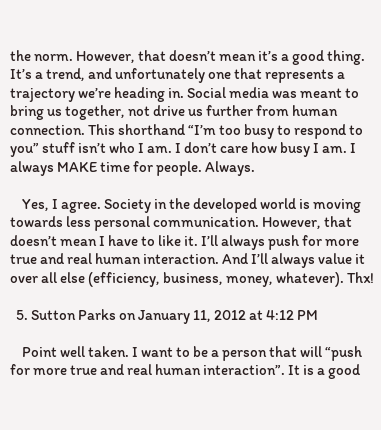the norm. However, that doesn’t mean it’s a good thing. It’s a trend, and unfortunately one that represents a trajectory we’re heading in. Social media was meant to bring us together, not drive us further from human connection. This shorthand “I’m too busy to respond to you” stuff isn’t who I am. I don’t care how busy I am. I always MAKE time for people. Always.

    Yes, I agree. Society in the developed world is moving towards less personal communication. However, that doesn’t mean I have to like it. I’ll always push for more true and real human interaction. And I’ll always value it over all else (efficiency, business, money, whatever). Thx!

  5. Sutton Parks on January 11, 2012 at 4:12 PM

    Point well taken. I want to be a person that will “push for more true and real human interaction”. It is a good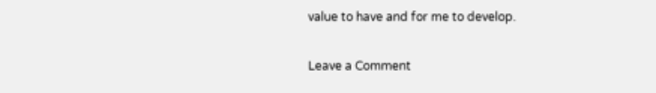value to have and for me to develop.

Leave a Comment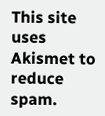This site uses Akismet to reduce spam.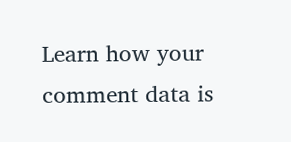Learn how your comment data is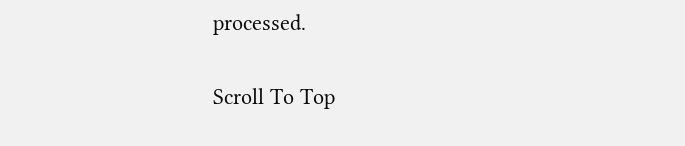processed.

Scroll To Top